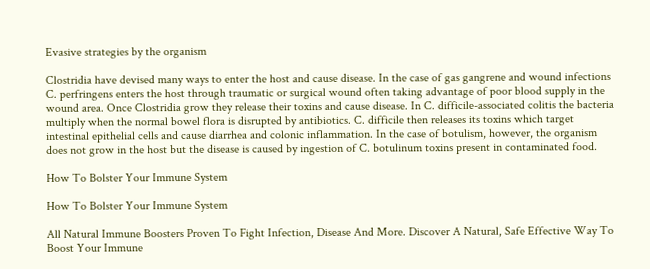Evasive strategies by the organism

Clostridia have devised many ways to enter the host and cause disease. In the case of gas gangrene and wound infections C. perfringens enters the host through traumatic or surgical wound often taking advantage of poor blood supply in the wound area. Once Clostridia grow they release their toxins and cause disease. In C. difficile-associated colitis the bacteria multiply when the normal bowel flora is disrupted by antibiotics. C. difficile then releases its toxins which target intestinal epithelial cells and cause diarrhea and colonic inflammation. In the case of botulism, however, the organism does not grow in the host but the disease is caused by ingestion of C. botulinum toxins present in contaminated food.

How To Bolster Your Immune System

How To Bolster Your Immune System

All Natural Immune Boosters Proven To Fight Infection, Disease And More. Discover A Natural, Safe Effective Way To Boost Your Immune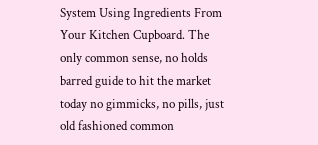System Using Ingredients From Your Kitchen Cupboard. The only common sense, no holds barred guide to hit the market today no gimmicks, no pills, just old fashioned common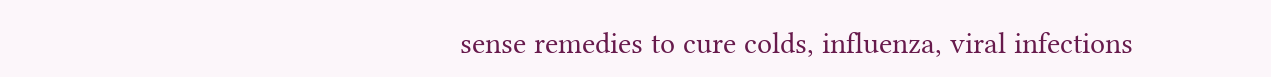sense remedies to cure colds, influenza, viral infections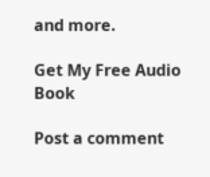and more.

Get My Free Audio Book

Post a comment